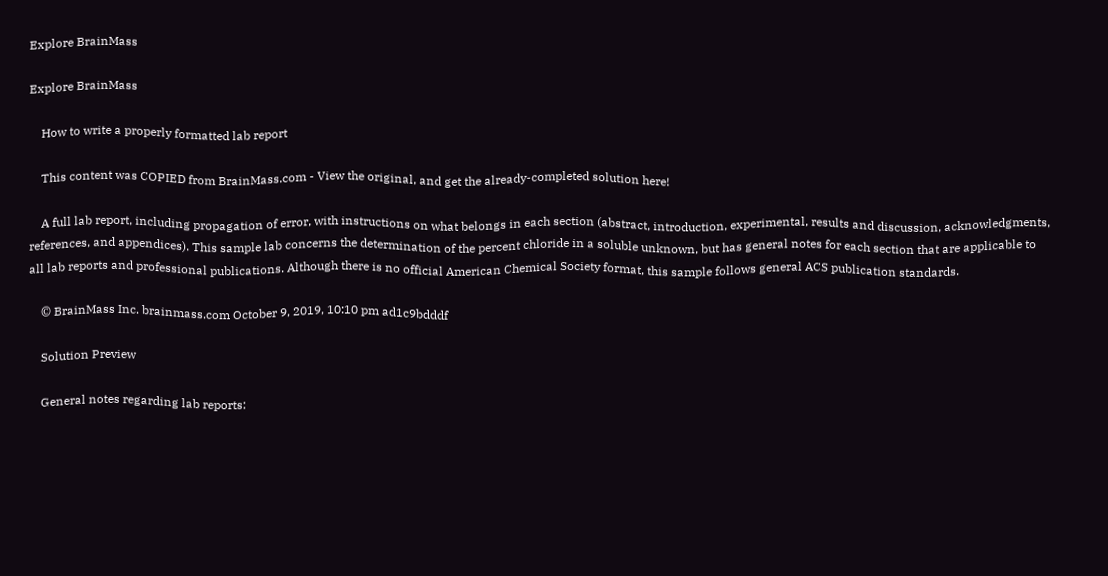Explore BrainMass

Explore BrainMass

    How to write a properly formatted lab report

    This content was COPIED from BrainMass.com - View the original, and get the already-completed solution here!

    A full lab report, including propagation of error, with instructions on what belongs in each section (abstract, introduction, experimental, results and discussion, acknowledgments, references, and appendices). This sample lab concerns the determination of the percent chloride in a soluble unknown, but has general notes for each section that are applicable to all lab reports and professional publications. Although there is no official American Chemical Society format, this sample follows general ACS publication standards.

    © BrainMass Inc. brainmass.com October 9, 2019, 10:10 pm ad1c9bdddf

    Solution Preview

    General notes regarding lab reports: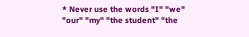* Never use the words "I" "we" "our" "my" "the student" "the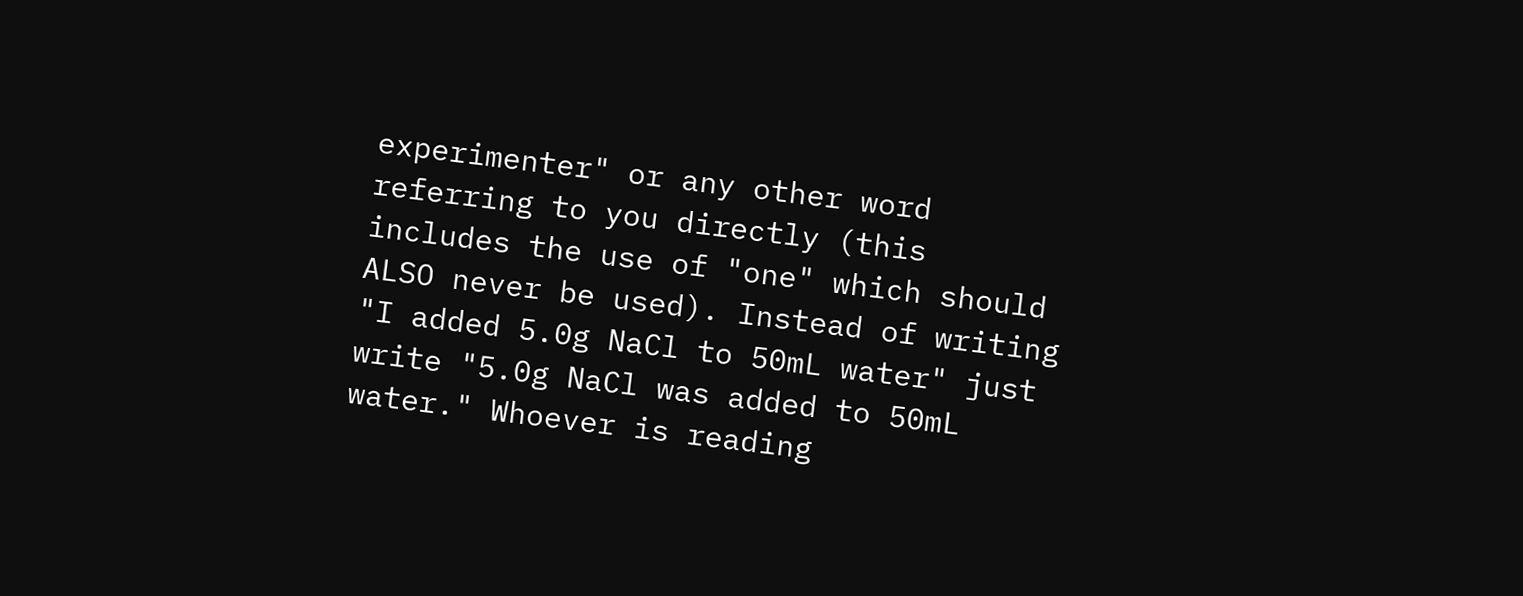experimenter" or any other word referring to you directly (this includes the use of "one" which should ALSO never be used). Instead of writing "I added 5.0g NaCl to 50mL water" just write "5.0g NaCl was added to 50mL water." Whoever is reading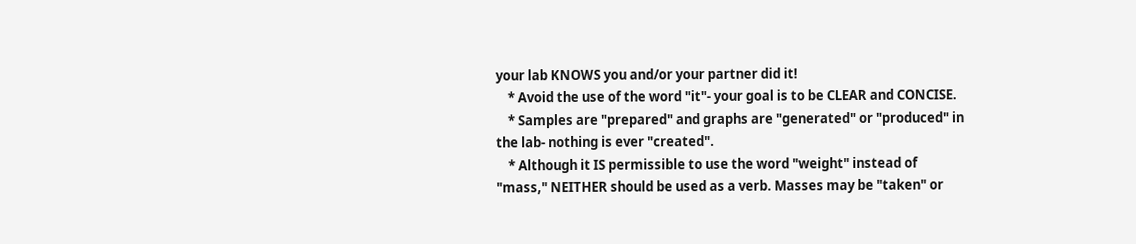your lab KNOWS you and/or your partner did it!
    * Avoid the use of the word "it"- your goal is to be CLEAR and CONCISE.
    * Samples are "prepared" and graphs are "generated" or "produced" in the lab- nothing is ever "created".
    * Although it IS permissible to use the word "weight" instead of "mass," NEITHER should be used as a verb. Masses may be "taken" or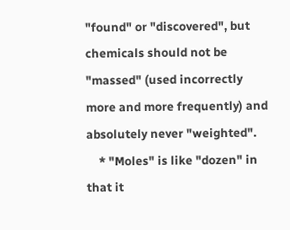"found" or "discovered", but chemicals should not be "massed" (used incorrectly more and more frequently) and absolutely never "weighted".
    * "Moles" is like "dozen" in that it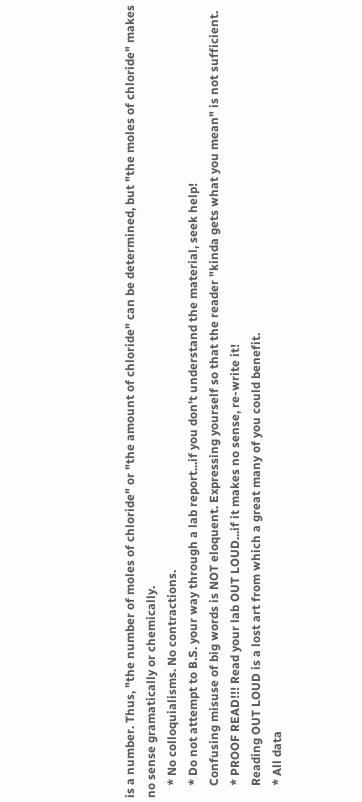is a number. Thus, "the number of moles of chloride" or "the amount of chloride" can be determined, but "the moles of chloride" makes no sense gramatically or chemically.
    * No colloquialisms. No contractions.
    * Do not attempt to B.S. your way through a lab report...if you don't understand the material, seek help!
    Confusing misuse of big words is NOT eloquent. Expressing yourself so that the reader "kinda gets what you mean" is not sufficient.
    * PROOF READ!!! Read your lab OUT LOUD...if it makes no sense, re-write it!
    Reading OUT LOUD is a lost art from which a great many of you could benefit.
    * All data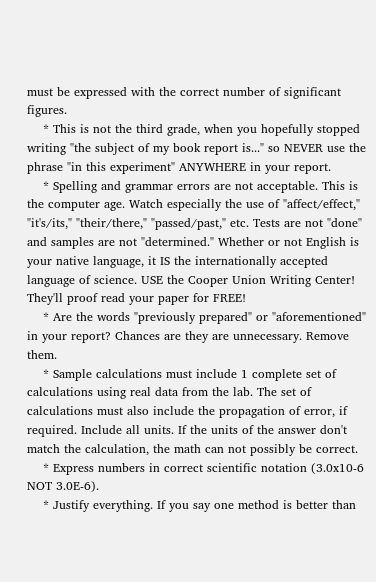must be expressed with the correct number of significant figures.
    * This is not the third grade, when you hopefully stopped writing "the subject of my book report is..." so NEVER use the phrase "in this experiment" ANYWHERE in your report.
    * Spelling and grammar errors are not acceptable. This is the computer age. Watch especially the use of "affect/effect," "it's/its," "their/there," "passed/past," etc. Tests are not "done" and samples are not "determined." Whether or not English is your native language, it IS the internationally accepted language of science. USE the Cooper Union Writing Center! They'll proof read your paper for FREE!
    * Are the words "previously prepared" or "aforementioned" in your report? Chances are they are unnecessary. Remove them.
    * Sample calculations must include 1 complete set of calculations using real data from the lab. The set of calculations must also include the propagation of error, if required. Include all units. If the units of the answer don't match the calculation, the math can not possibly be correct.
    * Express numbers in correct scientific notation (3.0x10-6 NOT 3.0E-6).
    * Justify everything. If you say one method is better than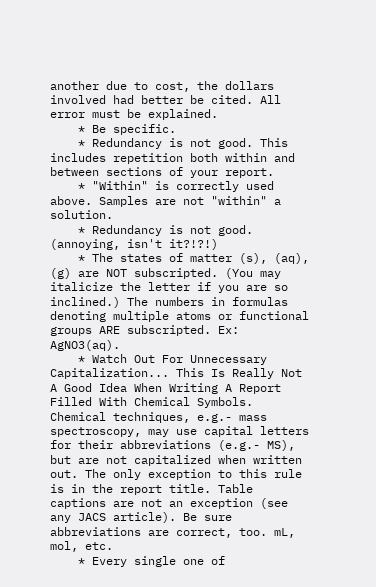another due to cost, the dollars involved had better be cited. All error must be explained.
    * Be specific.
    * Redundancy is not good. This includes repetition both within and between sections of your report.
    * "Within" is correctly used above. Samples are not "within" a solution.
    * Redundancy is not good. (annoying, isn't it?!?!)
    * The states of matter (s), (aq), (g) are NOT subscripted. (You may italicize the letter if you are so inclined.) The numbers in formulas denoting multiple atoms or functional groups ARE subscripted. Ex: AgNO3(aq).
    * Watch Out For Unnecessary Capitalization... This Is Really Not A Good Idea When Writing A Report Filled With Chemical Symbols. Chemical techniques, e.g.- mass spectroscopy, may use capital letters for their abbreviations (e.g.- MS), but are not capitalized when written out. The only exception to this rule is in the report title. Table captions are not an exception (see any JACS article). Be sure abbreviations are correct, too. mL, mol, etc.
    * Every single one of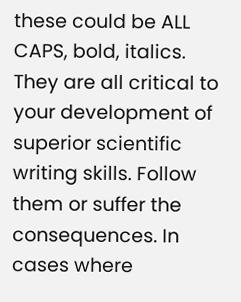these could be ALL CAPS, bold, italics. They are all critical to your development of superior scientific writing skills. Follow them or suffer the consequences. In cases where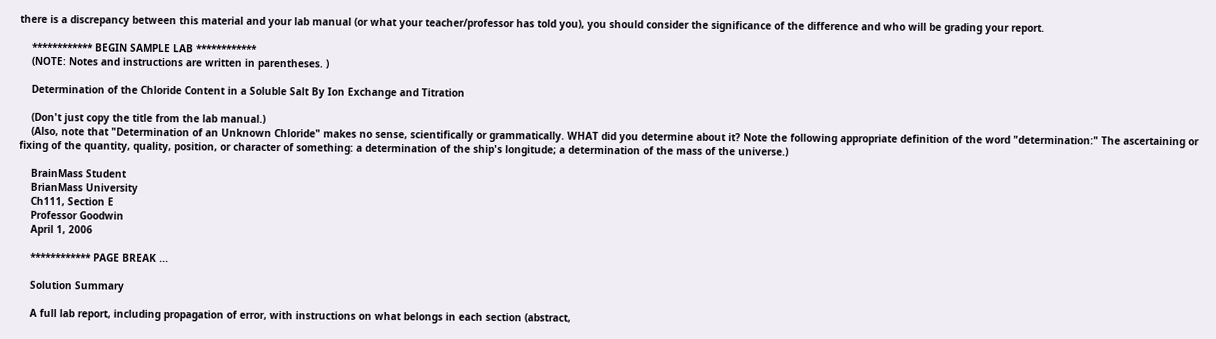there is a discrepancy between this material and your lab manual (or what your teacher/professor has told you), you should consider the significance of the difference and who will be grading your report.

    ************ BEGIN SAMPLE LAB ************
    (NOTE: Notes and instructions are written in parentheses. )

    Determination of the Chloride Content in a Soluble Salt By Ion Exchange and Titration

    (Don't just copy the title from the lab manual.)
    (Also, note that "Determination of an Unknown Chloride" makes no sense, scientifically or grammatically. WHAT did you determine about it? Note the following appropriate definition of the word "determination:" The ascertaining or fixing of the quantity, quality, position, or character of something: a determination of the ship's longitude; a determination of the mass of the universe.)

    BrainMass Student
    BrianMass University
    Ch111, Section E
    Professor Goodwin
    April 1, 2006

    ************ PAGE BREAK ...

    Solution Summary

    A full lab report, including propagation of error, with instructions on what belongs in each section (abstract,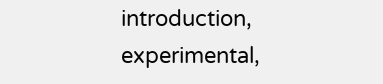introduction, experimental,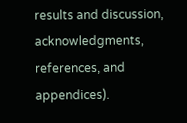results and discussion, acknowledgments, references, and appendices).